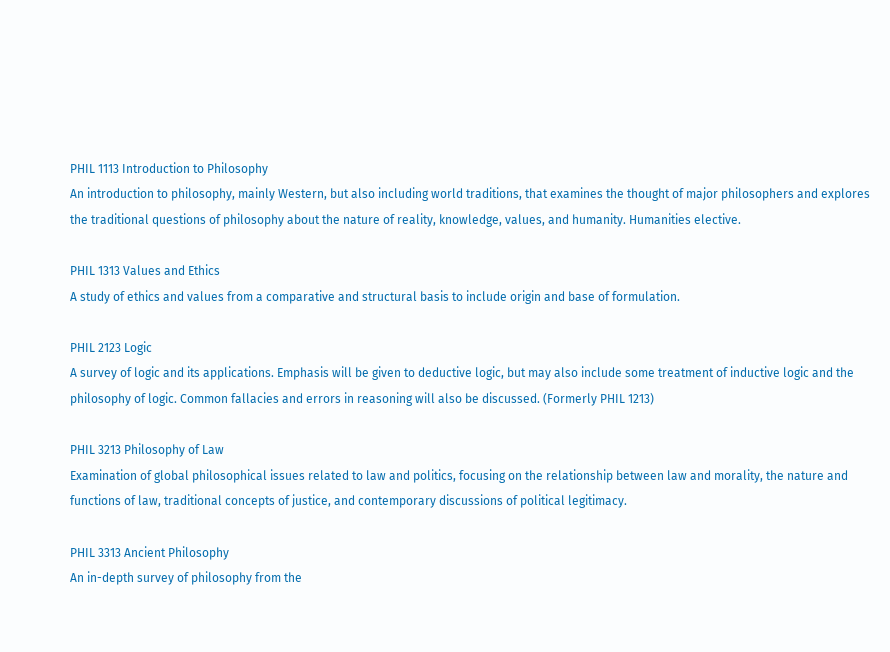PHIL 1113 Introduction to Philosophy
An introduction to philosophy, mainly Western, but also including world traditions, that examines the thought of major philosophers and explores the traditional questions of philosophy about the nature of reality, knowledge, values, and humanity. Humanities elective.

PHIL 1313 Values and Ethics
A study of ethics and values from a comparative and structural basis to include origin and base of formulation.

PHIL 2123 Logic
A survey of logic and its applications. Emphasis will be given to deductive logic, but may also include some treatment of inductive logic and the philosophy of logic. Common fallacies and errors in reasoning will also be discussed. (Formerly PHIL 1213)

PHIL 3213 Philosophy of Law
Examination of global philosophical issues related to law and politics, focusing on the relationship between law and morality, the nature and functions of law, traditional concepts of justice, and contemporary discussions of political legitimacy.

PHIL 3313 Ancient Philosophy
An in-depth survey of philosophy from the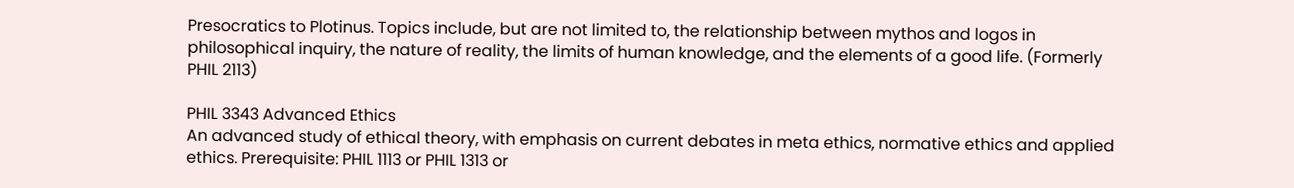Presocratics to Plotinus. Topics include, but are not limited to, the relationship between mythos and logos in philosophical inquiry, the nature of reality, the limits of human knowledge, and the elements of a good life. (Formerly PHIL 2113)

PHIL 3343 Advanced Ethics
An advanced study of ethical theory, with emphasis on current debates in meta ethics, normative ethics and applied ethics. Prerequisite: PHIL 1113 or PHIL 1313 or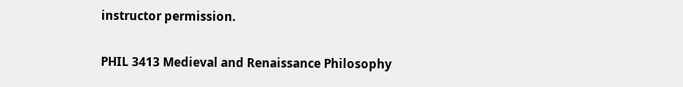instructor permission.

PHIL 3413 Medieval and Renaissance Philosophy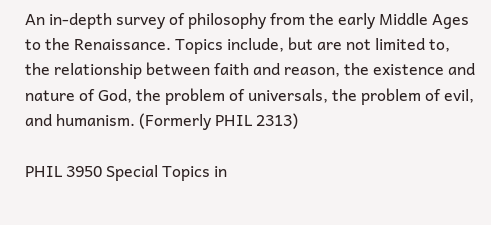An in-depth survey of philosophy from the early Middle Ages to the Renaissance. Topics include, but are not limited to, the relationship between faith and reason, the existence and nature of God, the problem of universals, the problem of evil, and humanism. (Formerly PHIL 2313)

PHIL 3950 Special Topics in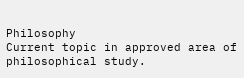Philosophy
Current topic in approved area of philosophical study.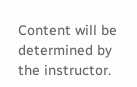Content will be determined by the instructor.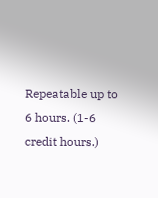Repeatable up to 6 hours. (1-6 credit hours.)